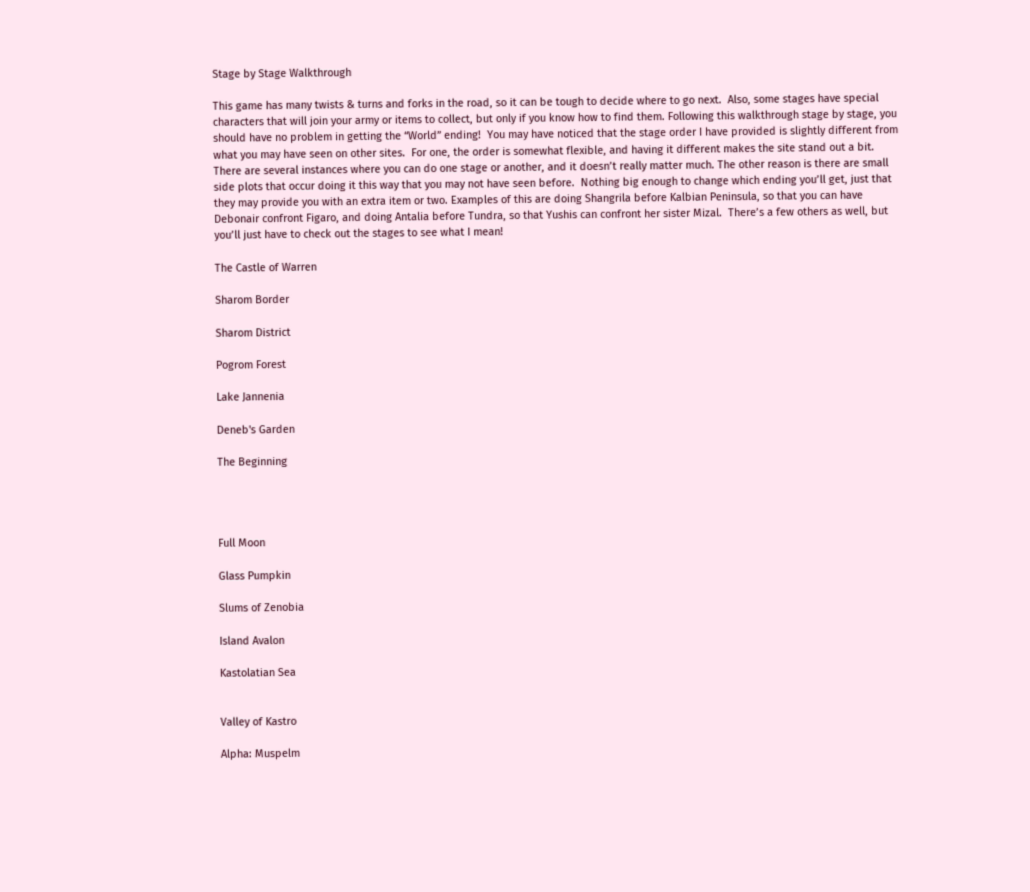Stage by Stage Walkthrough

This game has many twists & turns and forks in the road, so it can be tough to decide where to go next.  Also, some stages have special characters that will join your army or items to collect, but only if you know how to find them. Following this walkthrough stage by stage, you should have no problem in getting the “World” ending!  You may have noticed that the stage order I have provided is slightly different from what you may have seen on other sites.  For one, the order is somewhat flexible, and having it different makes the site stand out a bit. There are several instances where you can do one stage or another, and it doesn’t really matter much. The other reason is there are small side plots that occur doing it this way that you may not have seen before.  Nothing big enough to change which ending you’ll get, just that they may provide you with an extra item or two. Examples of this are doing Shangrila before Kalbian Peninsula, so that you can have Debonair confront Figaro, and doing Antalia before Tundra, so that Yushis can confront her sister Mizal.  There’s a few others as well, but you’ll just have to check out the stages to see what I mean!

The Castle of Warren

Sharom Border

Sharom District

Pogrom Forest

Lake Jannenia

Deneb's Garden

The Beginning




Full Moon

Glass Pumpkin

Slums of Zenobia

Island Avalon

Kastolatian Sea


Valley of Kastro

Alpha: Muspelm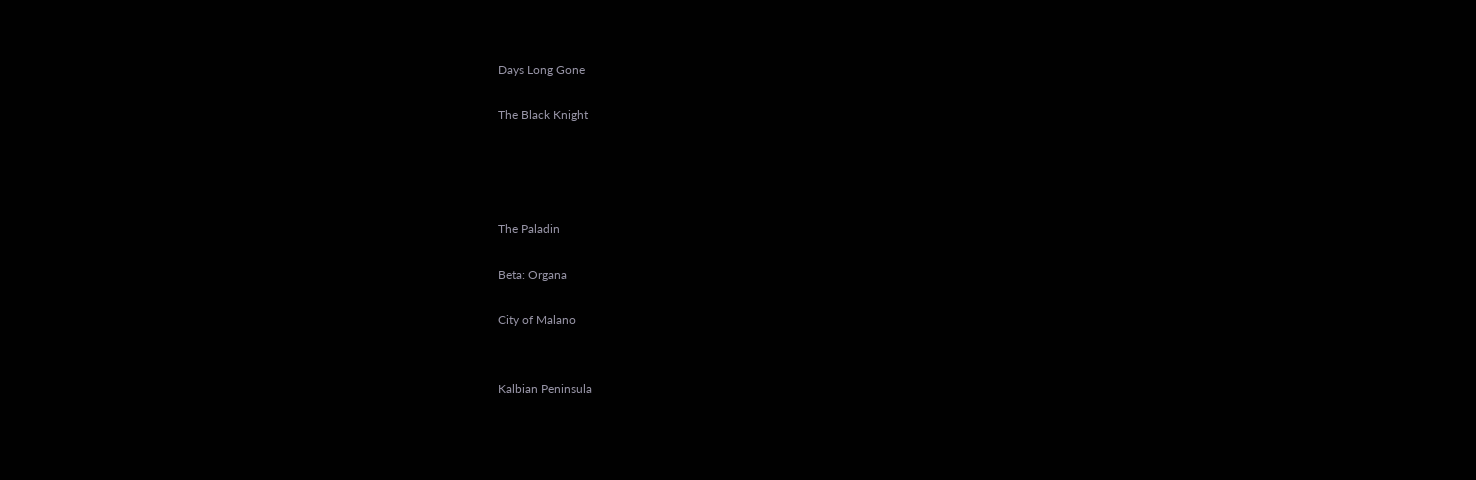Days Long Gone

The Black Knight




The Paladin

Beta: Organa

City of Malano


Kalbian Peninsula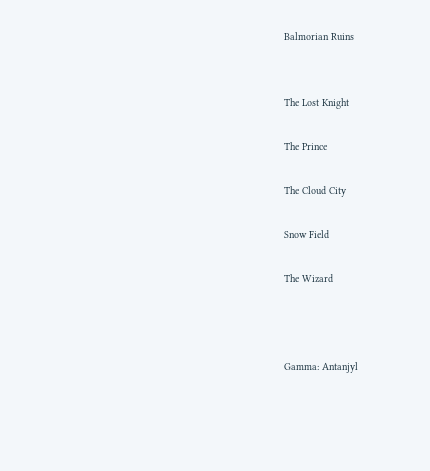Balmorian Ruins


The Lost Knight

The Prince

The Cloud City

Snow Field

The Wizard



Gamma: Antanjyl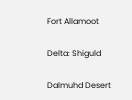Fort Allamoot

Delta: Shiguld

Dalmuhd Desert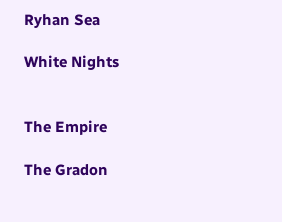Ryhan Sea

White Nights


The Empire

The Gradon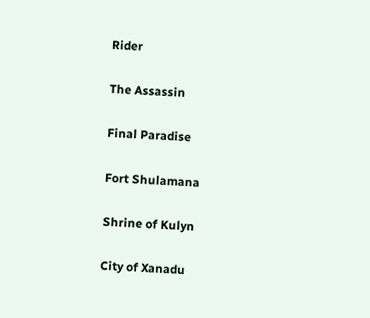Rider

The Assassin

Final Paradise

Fort Shulamana

Shrine of Kulyn

City of Xanadu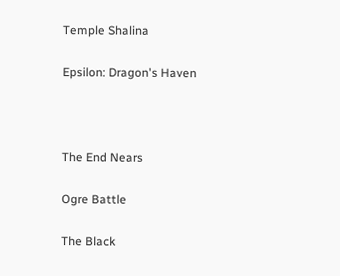Temple Shalina

Epsilon: Dragon's Haven



The End Nears

Ogre Battle

The Black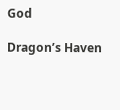God

Dragon’s Haven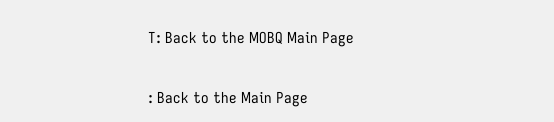T: Back to the MOBQ Main Page

: Back to the Main Page